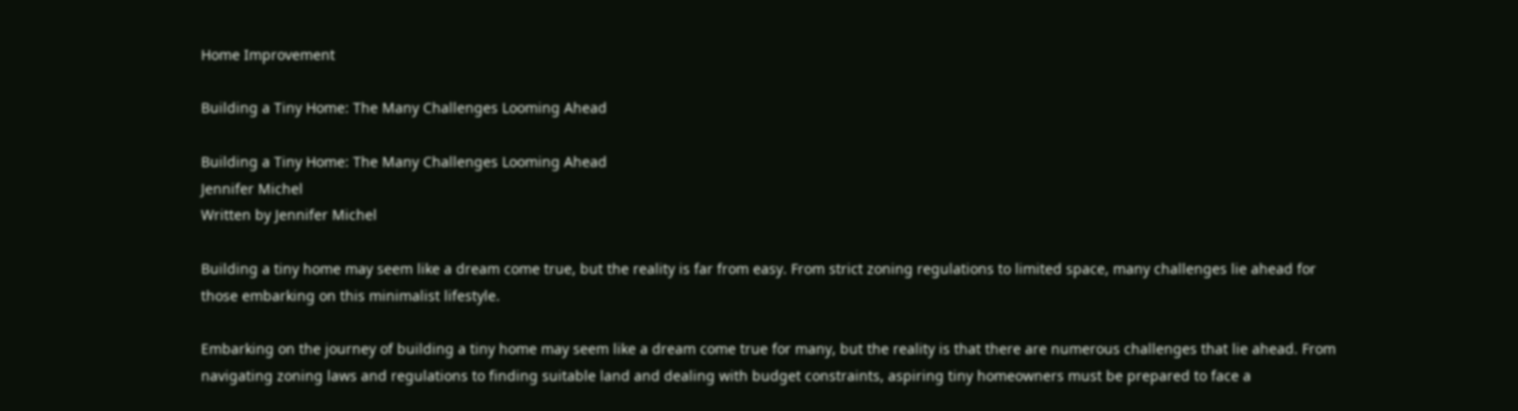Home Improvement

Building a Tiny Home: The Many Challenges Looming Ahead

Building a Tiny Home: The Many Challenges Looming Ahead
Jennifer Michel
Written by Jennifer Michel

Building a tiny home may seem like a dream come true, but the reality is far from easy. From strict zoning regulations to limited space, many challenges lie ahead for those embarking on this minimalist lifestyle.

Embarking on the journey of building a tiny home may seem like a dream come true for many, but the reality is that there are numerous challenges that lie ahead. From navigating zoning laws and regulations to finding suitable land and dealing with budget constraints, aspiring tiny homeowners must be prepared to face a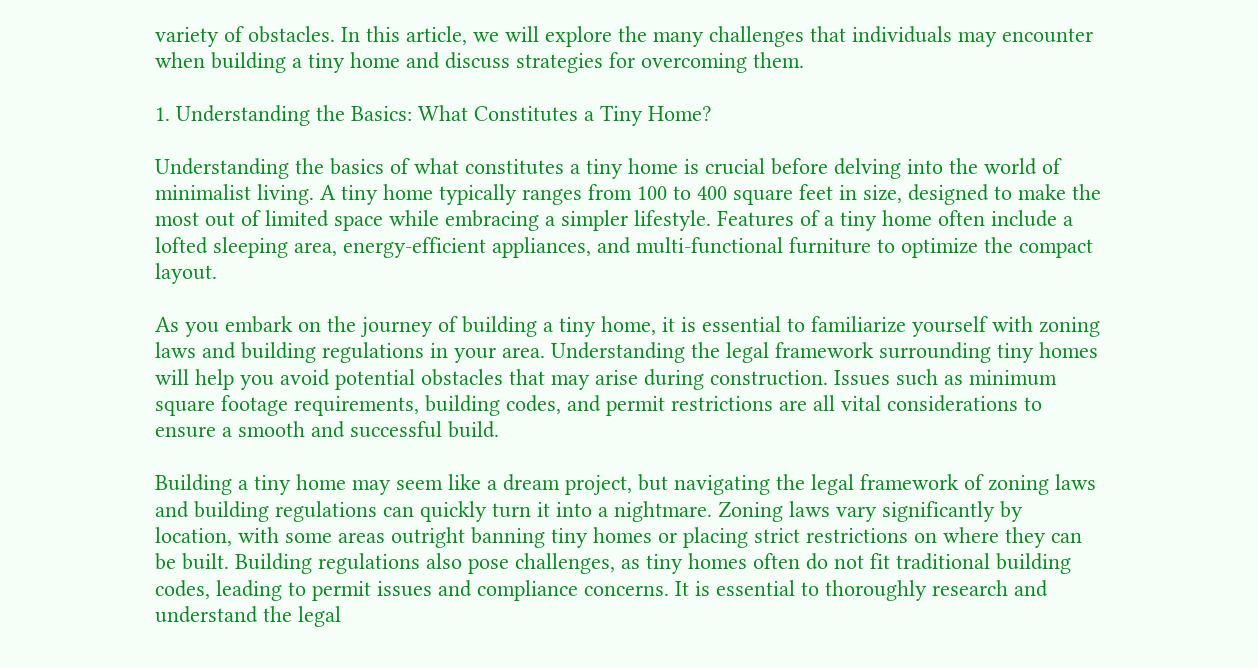variety of obstacles. In this article, we will explore the many challenges that individuals may encounter when building a tiny home and discuss strategies for overcoming them.

1. Understanding the Basics: What Constitutes a Tiny Home?

Understanding the basics of what constitutes a tiny home is crucial before delving into the world of minimalist living. A tiny home typically ranges from 100 to 400 square feet in size, designed to make the most out of limited space while embracing a simpler lifestyle. Features of a tiny home often include a lofted sleeping area, energy-efficient appliances, and multi-functional furniture to optimize the compact layout.

As you embark on the journey of building a tiny home, it is essential to familiarize yourself with zoning laws and building regulations in your area. Understanding the legal framework surrounding tiny homes will help you avoid potential obstacles that may arise during construction. Issues such as minimum square footage requirements, building codes, and permit restrictions are all vital considerations to ensure a smooth and successful build.

Building a tiny home may seem like a dream project, but navigating the legal framework of zoning laws and building regulations can quickly turn it into a nightmare. Zoning laws vary significantly by location, with some areas outright banning tiny homes or placing strict restrictions on where they can be built. Building regulations also pose challenges, as tiny homes often do not fit traditional building codes, leading to permit issues and compliance concerns. It is essential to thoroughly research and understand the legal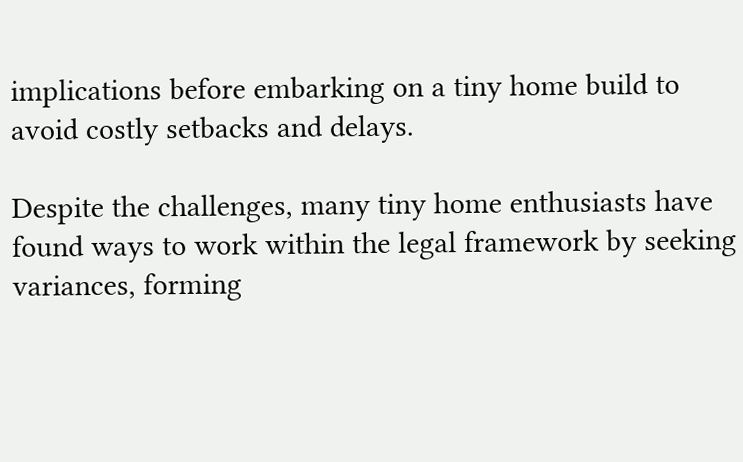implications before embarking on a tiny home build to avoid costly setbacks and delays.

Despite the challenges, many tiny home enthusiasts have found ways to work within the legal framework by seeking variances, forming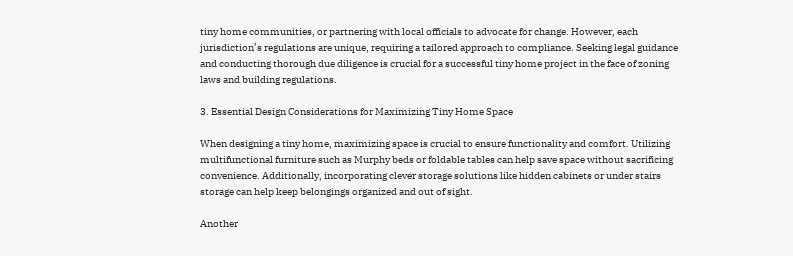tiny home communities, or partnering with local officials to advocate for change. However, each jurisdiction’s regulations are unique, requiring a tailored approach to compliance. Seeking legal guidance and conducting thorough due diligence is crucial for a successful tiny home project in the face of zoning laws and building regulations.

3. Essential Design Considerations for Maximizing Tiny Home Space

When designing a tiny home, maximizing space is crucial to ensure functionality and comfort. Utilizing multifunctional furniture such as Murphy beds or foldable tables can help save space without sacrificing convenience. Additionally, incorporating clever storage solutions like hidden cabinets or under stairs storage can help keep belongings organized and out of sight.

Another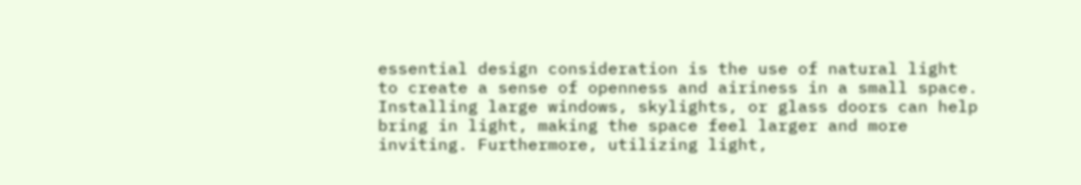essential design consideration is the use of natural light to create a sense of openness and airiness in a small space. Installing large windows, skylights, or glass doors can help bring in light, making the space feel larger and more inviting. Furthermore, utilizing light,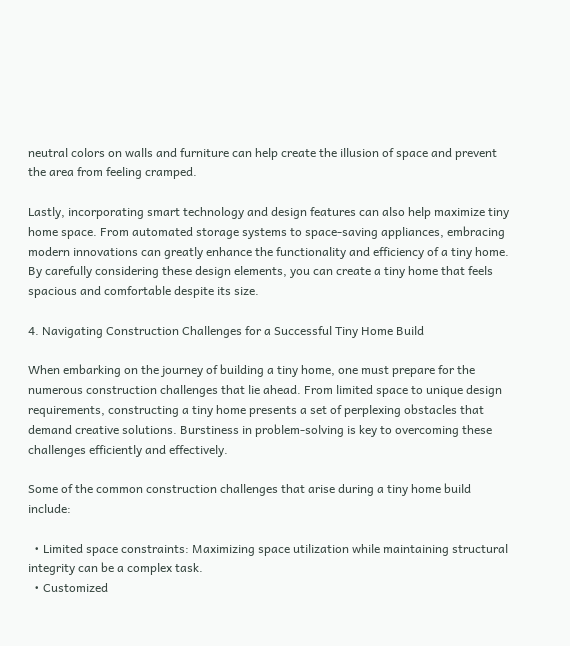neutral colors on walls and furniture can help create the illusion of space and prevent the area from feeling cramped.

Lastly, incorporating smart technology and design features can also help maximize tiny home space. From automated storage systems to space-saving appliances, embracing modern innovations can greatly enhance the functionality and efficiency of a tiny home. By carefully considering these design elements, you can create a tiny home that feels spacious and comfortable despite its size.

4. Navigating Construction Challenges for a Successful Tiny Home Build

When embarking on the journey of building a tiny home, one must prepare for the numerous construction challenges that lie ahead. From limited space to unique design requirements, constructing a tiny home presents a set of perplexing obstacles that demand creative solutions. Burstiness in problem-solving is key to overcoming these challenges efficiently and effectively.

Some of the common construction challenges that arise during a tiny home build include:

  • Limited space constraints: Maximizing space utilization while maintaining structural integrity can be a complex task.
  • Customized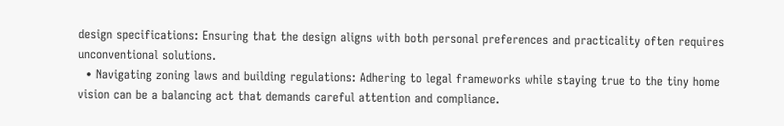design specifications: Ensuring that the design aligns with both personal preferences and practicality often requires unconventional solutions.
  • Navigating zoning laws and building regulations: Adhering to legal frameworks while staying true to the tiny home vision can be a balancing act that demands careful attention and compliance.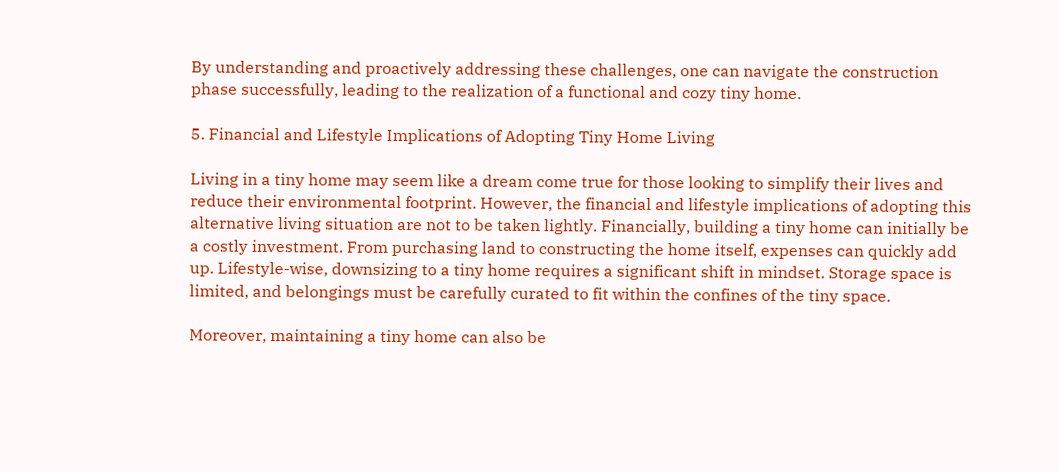By understanding and proactively addressing these challenges, one can navigate the construction phase successfully, leading to the realization of a functional and cozy tiny home.

5. Financial and Lifestyle Implications of Adopting Tiny Home Living

Living in a tiny home may seem like a dream come true for those looking to simplify their lives and reduce their environmental footprint. However, the financial and lifestyle implications of adopting this alternative living situation are not to be taken lightly. Financially, building a tiny home can initially be a costly investment. From purchasing land to constructing the home itself, expenses can quickly add up. Lifestyle-wise, downsizing to a tiny home requires a significant shift in mindset. Storage space is limited, and belongings must be carefully curated to fit within the confines of the tiny space.

Moreover, maintaining a tiny home can also be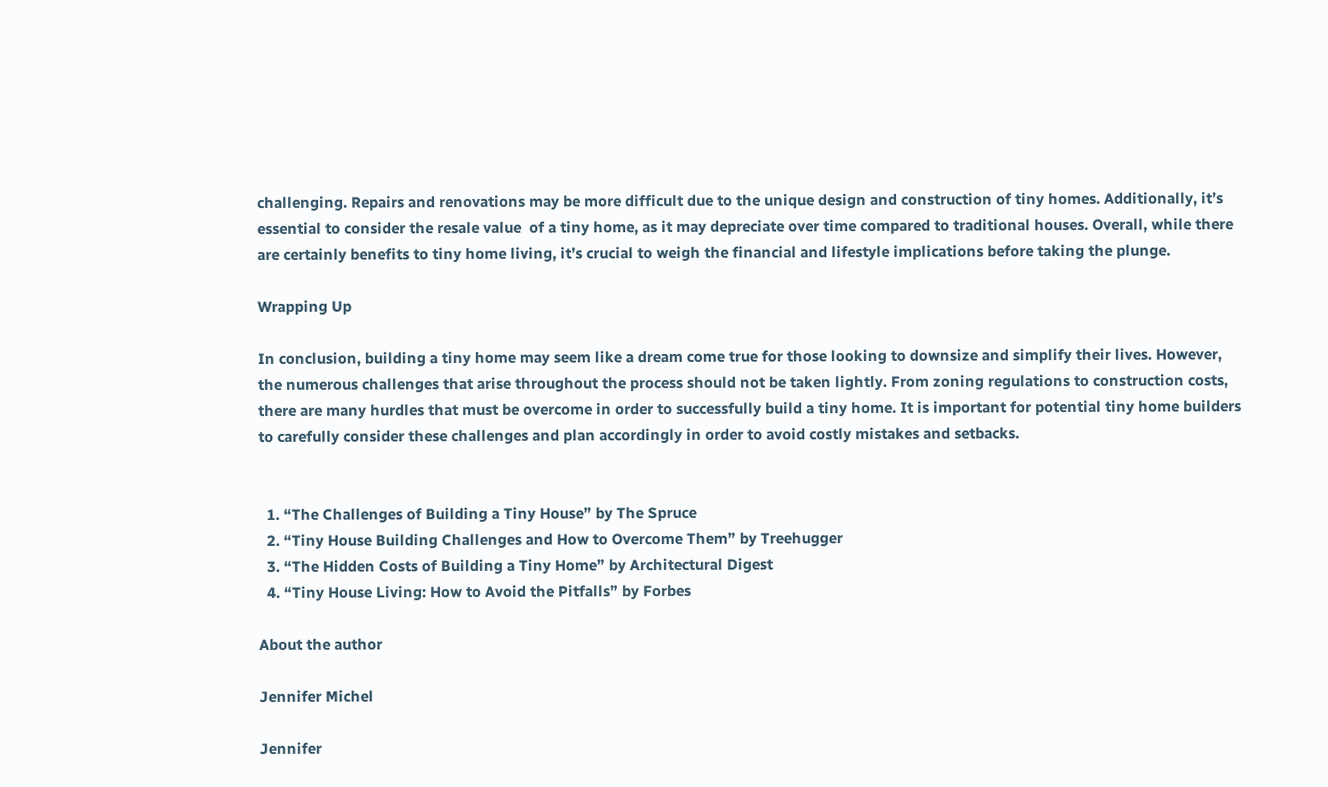challenging. Repairs and renovations may be more difficult due to the unique design and construction of tiny homes. Additionally, it’s essential to consider the resale value  of a tiny home, as it may depreciate over time compared to traditional houses. Overall, while there are certainly benefits to tiny home living, it’s crucial to weigh the financial and lifestyle implications before taking the plunge.

Wrapping Up

In conclusion, building a tiny home may seem like a dream come true for those looking to downsize and simplify their lives. However, the numerous challenges that arise throughout the process should not be taken lightly. From zoning regulations to construction costs, there are many hurdles that must be overcome in order to successfully build a tiny home. It is important for potential tiny home builders to carefully consider these challenges and plan accordingly in order to avoid costly mistakes and setbacks.


  1. “The Challenges of Building a Tiny House” by The Spruce
  2. “Tiny House Building Challenges and How to Overcome Them” by Treehugger
  3. “The Hidden Costs of Building a Tiny Home” by Architectural Digest
  4. “Tiny House Living: How to Avoid the Pitfalls” by Forbes

About the author

Jennifer Michel

Jennifer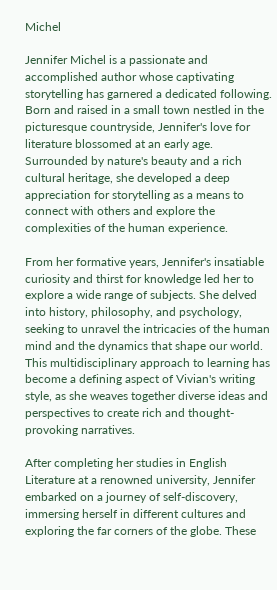Michel

Jennifer Michel is a passionate and accomplished author whose captivating storytelling has garnered a dedicated following. Born and raised in a small town nestled in the picturesque countryside, Jennifer's love for literature blossomed at an early age. Surrounded by nature's beauty and a rich cultural heritage, she developed a deep appreciation for storytelling as a means to connect with others and explore the complexities of the human experience.

From her formative years, Jennifer's insatiable curiosity and thirst for knowledge led her to explore a wide range of subjects. She delved into history, philosophy, and psychology, seeking to unravel the intricacies of the human mind and the dynamics that shape our world. This multidisciplinary approach to learning has become a defining aspect of Vivian's writing style, as she weaves together diverse ideas and perspectives to create rich and thought-provoking narratives.

After completing her studies in English Literature at a renowned university, Jennifer embarked on a journey of self-discovery, immersing herself in different cultures and exploring the far corners of the globe. These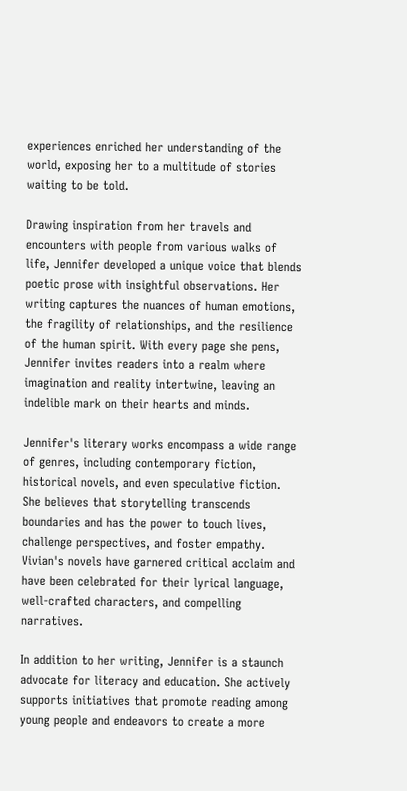experiences enriched her understanding of the world, exposing her to a multitude of stories waiting to be told.

Drawing inspiration from her travels and encounters with people from various walks of life, Jennifer developed a unique voice that blends poetic prose with insightful observations. Her writing captures the nuances of human emotions, the fragility of relationships, and the resilience of the human spirit. With every page she pens, Jennifer invites readers into a realm where imagination and reality intertwine, leaving an indelible mark on their hearts and minds.

Jennifer's literary works encompass a wide range of genres, including contemporary fiction, historical novels, and even speculative fiction. She believes that storytelling transcends boundaries and has the power to touch lives, challenge perspectives, and foster empathy. Vivian's novels have garnered critical acclaim and have been celebrated for their lyrical language, well-crafted characters, and compelling narratives.

In addition to her writing, Jennifer is a staunch advocate for literacy and education. She actively supports initiatives that promote reading among young people and endeavors to create a more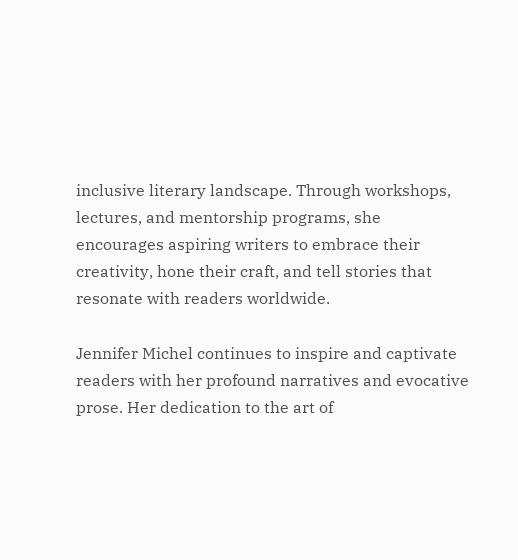inclusive literary landscape. Through workshops, lectures, and mentorship programs, she encourages aspiring writers to embrace their creativity, hone their craft, and tell stories that resonate with readers worldwide.

Jennifer Michel continues to inspire and captivate readers with her profound narratives and evocative prose. Her dedication to the art of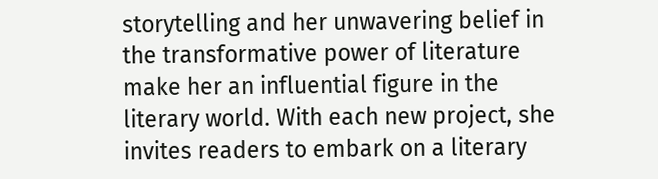storytelling and her unwavering belief in the transformative power of literature make her an influential figure in the literary world. With each new project, she invites readers to embark on a literary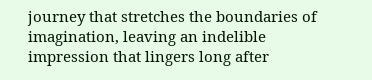journey that stretches the boundaries of imagination, leaving an indelible impression that lingers long after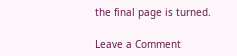the final page is turned.

Leave a Comment